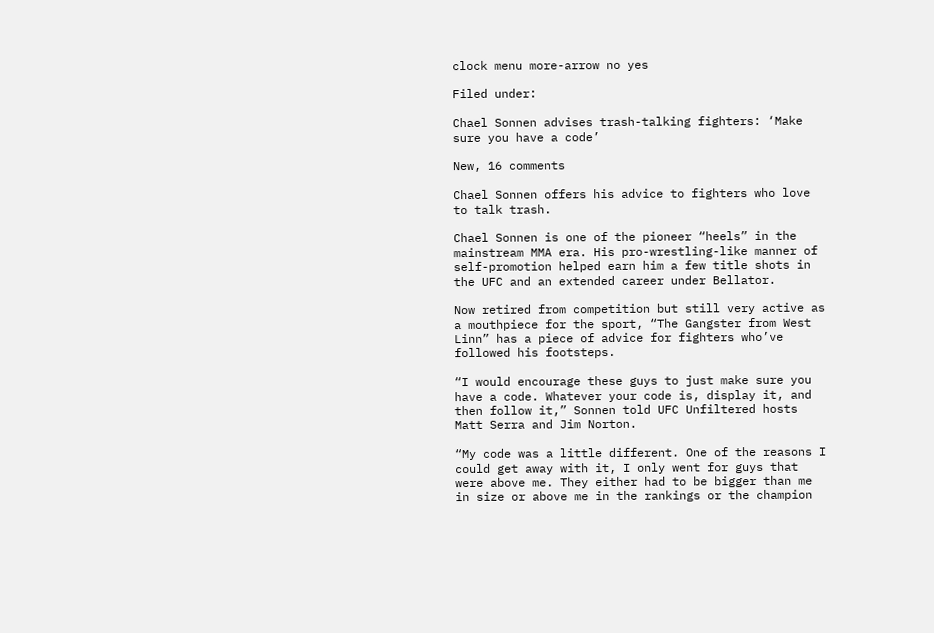clock menu more-arrow no yes

Filed under:

Chael Sonnen advises trash-talking fighters: ‘Make sure you have a code’

New, 16 comments

Chael Sonnen offers his advice to fighters who love to talk trash.

Chael Sonnen is one of the pioneer “heels” in the mainstream MMA era. His pro-wrestling-like manner of self-promotion helped earn him a few title shots in the UFC and an extended career under Bellator.

Now retired from competition but still very active as a mouthpiece for the sport, “The Gangster from West Linn” has a piece of advice for fighters who’ve followed his footsteps.

“I would encourage these guys to just make sure you have a code. Whatever your code is, display it, and then follow it,” Sonnen told UFC Unfiltered hosts Matt Serra and Jim Norton.

“My code was a little different. One of the reasons I could get away with it, I only went for guys that were above me. They either had to be bigger than me in size or above me in the rankings or the champion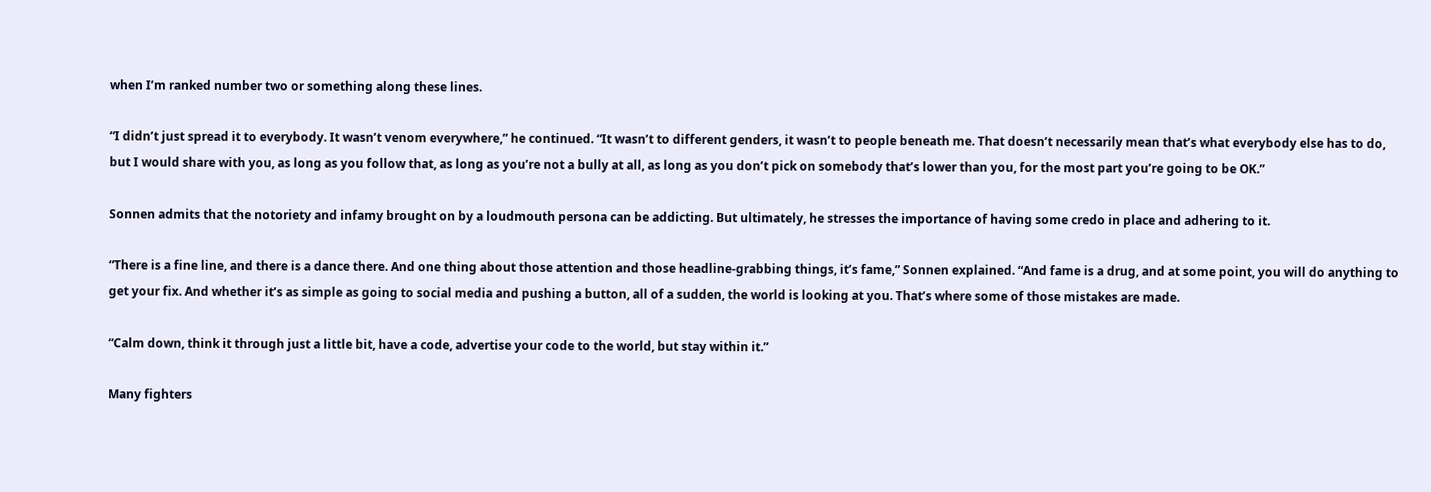when I’m ranked number two or something along these lines.

“I didn’t just spread it to everybody. It wasn’t venom everywhere,” he continued. “It wasn’t to different genders, it wasn’t to people beneath me. That doesn’t necessarily mean that’s what everybody else has to do, but I would share with you, as long as you follow that, as long as you’re not a bully at all, as long as you don’t pick on somebody that’s lower than you, for the most part you’re going to be OK.”

Sonnen admits that the notoriety and infamy brought on by a loudmouth persona can be addicting. But ultimately, he stresses the importance of having some credo in place and adhering to it.

“There is a fine line, and there is a dance there. And one thing about those attention and those headline-grabbing things, it’s fame,” Sonnen explained. “And fame is a drug, and at some point, you will do anything to get your fix. And whether it’s as simple as going to social media and pushing a button, all of a sudden, the world is looking at you. That’s where some of those mistakes are made.

“Calm down, think it through just a little bit, have a code, advertise your code to the world, but stay within it.”

Many fighters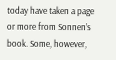today have taken a page or more from Sonnen’s book. Some, however,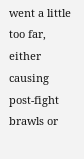went a little too far, either causing post-fight brawls or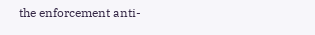the enforcement anti-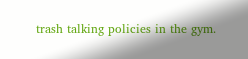trash talking policies in the gym.